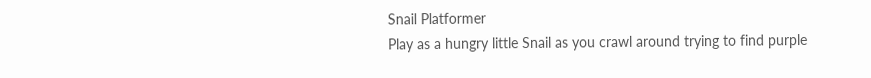Snail Platformer
Play as a hungry little Snail as you crawl around trying to find purple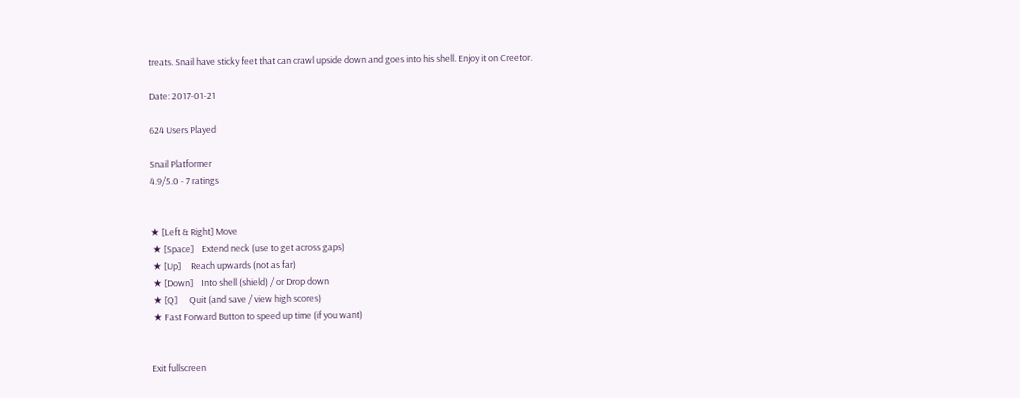treats. Snail have sticky feet that can crawl upside down and goes into his shell. Enjoy it on Creetor.

Date: 2017-01-21

624 Users Played

Snail Platformer
4.9/5.0 - 7 ratings


★ [Left & Right] Move
 ★ [Space]    Extend neck (use to get across gaps)
 ★ [Up]     Reach upwards (not as far)
 ★ [Down]    Into shell (shield) / or Drop down
 ★ [Q]      Quit (and save / view high scores)
 ★ Fast Forward Button to speed up time (if you want)


Exit fullscreen